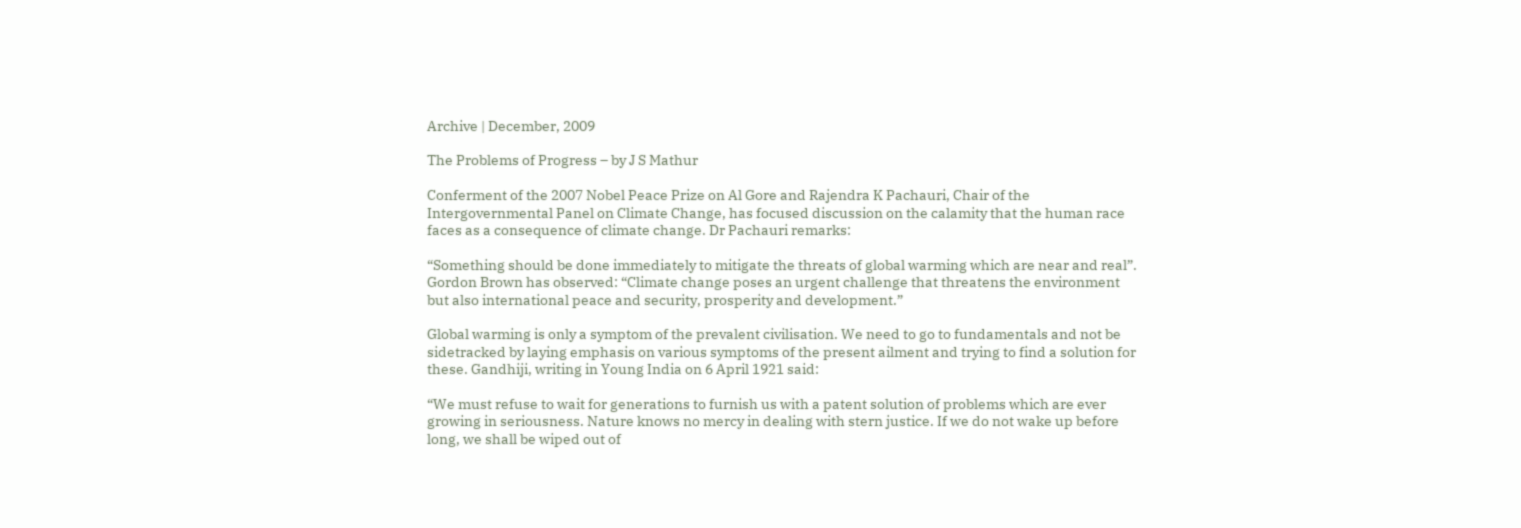Archive | December, 2009

The Problems of Progress – by J S Mathur

Conferment of the 2007 Nobel Peace Prize on Al Gore and Rajendra K Pachauri, Chair of the Intergovernmental Panel on Climate Change, has focused discussion on the calamity that the human race faces as a consequence of climate change. Dr Pachauri remarks:

“Something should be done immediately to mitigate the threats of global warming which are near and real”. Gordon Brown has observed: “Climate change poses an urgent challenge that threatens the environment but also international peace and security, prosperity and development.”

Global warming is only a symptom of the prevalent civilisation. We need to go to fundamentals and not be sidetracked by laying emphasis on various symptoms of the present ailment and trying to find a solution for these. Gandhiji, writing in Young India on 6 April 1921 said:

“We must refuse to wait for generations to furnish us with a patent solution of problems which are ever growing in seriousness. Nature knows no mercy in dealing with stern justice. If we do not wake up before long, we shall be wiped out of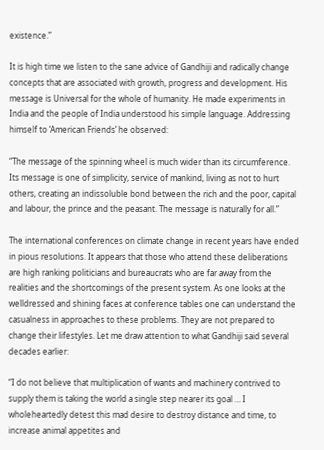existence.”

It is high time we listen to the sane advice of Gandhiji and radically change concepts that are associated with growth, progress and development. His message is Universal for the whole of humanity. He made experiments in India and the people of India understood his simple language. Addressing himself to ‘American Friends’ he observed:

“The message of the spinning wheel is much wider than its circumference. Its message is one of simplicity, service of mankind, living as not to hurt others, creating an indissoluble bond between the rich and the poor, capital and labour, the prince and the peasant. The message is naturally for all.”

The international conferences on climate change in recent years have ended in pious resolutions. It appears that those who attend these deliberations are high ranking politicians and bureaucrats who are far away from the realities and the shortcomings of the present system. As one looks at the welldressed and shining faces at conference tables one can understand the casualness in approaches to these problems. They are not prepared to change their lifestyles. Let me draw attention to what Gandhiji said several decades earlier:

“I do not believe that multiplication of wants and machinery contrived to supply them is taking the world a single step nearer its goal … I wholeheartedly detest this mad desire to destroy distance and time, to increase animal appetites and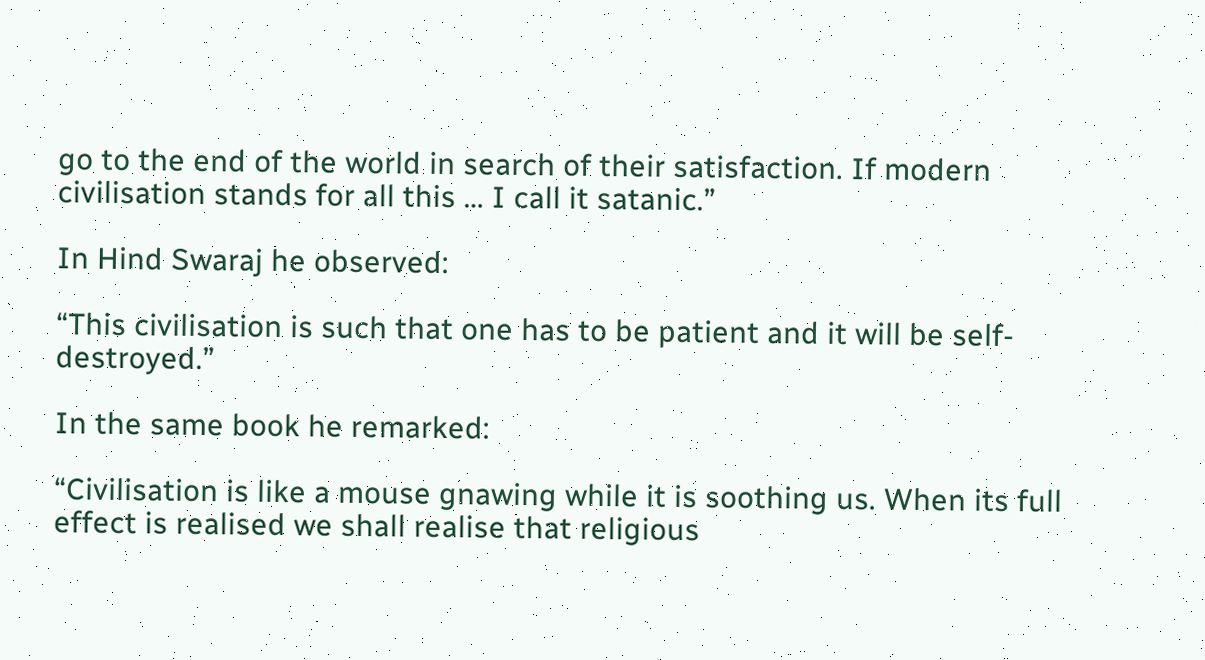go to the end of the world in search of their satisfaction. If modern civilisation stands for all this … I call it satanic.”

In Hind Swaraj he observed:

“This civilisation is such that one has to be patient and it will be self-destroyed.”

In the same book he remarked:

“Civilisation is like a mouse gnawing while it is soothing us. When its full effect is realised we shall realise that religious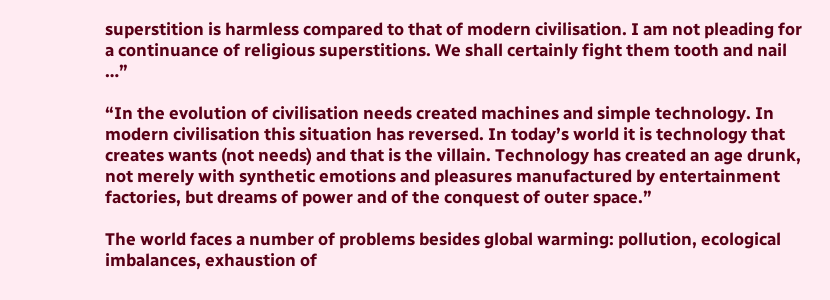superstition is harmless compared to that of modern civilisation. I am not pleading for a continuance of religious superstitions. We shall certainly fight them tooth and nail …”

“In the evolution of civilisation needs created machines and simple technology. In modern civilisation this situation has reversed. In today’s world it is technology that creates wants (not needs) and that is the villain. Technology has created an age drunk, not merely with synthetic emotions and pleasures manufactured by entertainment factories, but dreams of power and of the conquest of outer space.”

The world faces a number of problems besides global warming: pollution, ecological imbalances, exhaustion of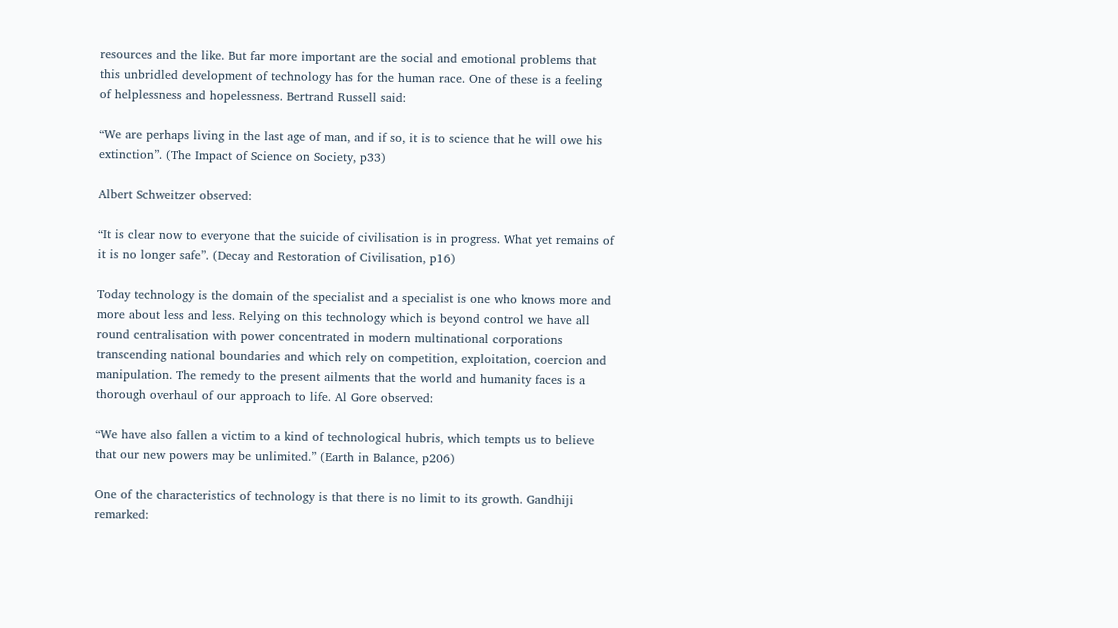resources and the like. But far more important are the social and emotional problems that this unbridled development of technology has for the human race. One of these is a feeling of helplessness and hopelessness. Bertrand Russell said:

“We are perhaps living in the last age of man, and if so, it is to science that he will owe his extinction”. (The Impact of Science on Society, p33)

Albert Schweitzer observed:

“It is clear now to everyone that the suicide of civilisation is in progress. What yet remains of it is no longer safe”. (Decay and Restoration of Civilisation, p16)

Today technology is the domain of the specialist and a specialist is one who knows more and more about less and less. Relying on this technology which is beyond control we have all round centralisation with power concentrated in modern multinational corporations transcending national boundaries and which rely on competition, exploitation, coercion and manipulation. The remedy to the present ailments that the world and humanity faces is a thorough overhaul of our approach to life. Al Gore observed:

“We have also fallen a victim to a kind of technological hubris, which tempts us to believe that our new powers may be unlimited.” (Earth in Balance, p206)

One of the characteristics of technology is that there is no limit to its growth. Gandhiji remarked: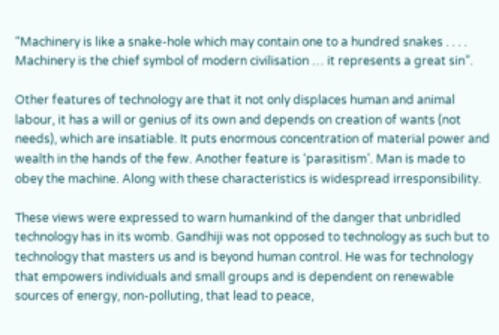“Machinery is like a snake-hole which may contain one to a hundred snakes . . . . Machinery is the chief symbol of modern civilisation … it represents a great sin”.

Other features of technology are that it not only displaces human and animal labour, it has a will or genius of its own and depends on creation of wants (not needs), which are insatiable. It puts enormous concentration of material power and wealth in the hands of the few. Another feature is ‘parasitism’. Man is made to obey the machine. Along with these characteristics is widespread irresponsibility.

These views were expressed to warn humankind of the danger that unbridled technology has in its womb. Gandhiji was not opposed to technology as such but to technology that masters us and is beyond human control. He was for technology that empowers individuals and small groups and is dependent on renewable sources of energy, non-polluting, that lead to peace,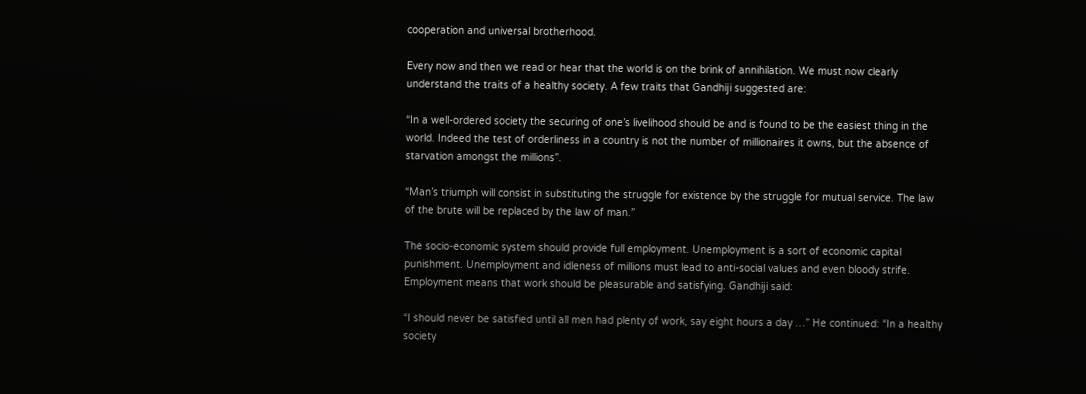cooperation and universal brotherhood.

Every now and then we read or hear that the world is on the brink of annihilation. We must now clearly understand the traits of a healthy society. A few traits that Gandhiji suggested are:

“In a well-ordered society the securing of one’s livelihood should be and is found to be the easiest thing in the world. Indeed the test of orderliness in a country is not the number of millionaires it owns, but the absence of starvation amongst the millions”.

“Man’s triumph will consist in substituting the struggle for existence by the struggle for mutual service. The law of the brute will be replaced by the law of man.”

The socio-economic system should provide full employment. Unemployment is a sort of economic capital punishment. Unemployment and idleness of millions must lead to anti-social values and even bloody strife. Employment means that work should be pleasurable and satisfying. Gandhiji said:

“I should never be satisfied until all men had plenty of work, say eight hours a day …” He continued: “In a healthy society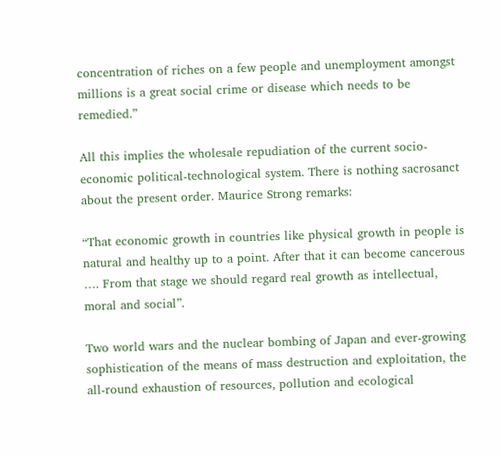concentration of riches on a few people and unemployment amongst millions is a great social crime or disease which needs to be remedied.”

All this implies the wholesale repudiation of the current socio-economic political-technological system. There is nothing sacrosanct about the present order. Maurice Strong remarks:

“That economic growth in countries like physical growth in people is natural and healthy up to a point. After that it can become cancerous …. From that stage we should regard real growth as intellectual, moral and social”.

Two world wars and the nuclear bombing of Japan and ever-growing sophistication of the means of mass destruction and exploitation, the all-round exhaustion of resources, pollution and ecological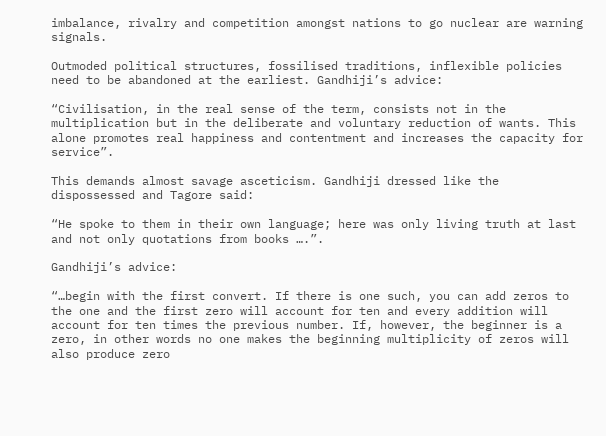imbalance, rivalry and competition amongst nations to go nuclear are warning signals.

Outmoded political structures, fossilised traditions, inflexible policies need to be abandoned at the earliest. Gandhiji’s advice:

“Civilisation, in the real sense of the term, consists not in the multiplication but in the deliberate and voluntary reduction of wants. This alone promotes real happiness and contentment and increases the capacity for service”.

This demands almost savage asceticism. Gandhiji dressed like the dispossessed and Tagore said:

“He spoke to them in their own language; here was only living truth at last and not only quotations from books ….”.

Gandhiji’s advice:

“…begin with the first convert. If there is one such, you can add zeros to the one and the first zero will account for ten and every addition will account for ten times the previous number. If, however, the beginner is a zero, in other words no one makes the beginning multiplicity of zeros will also produce zero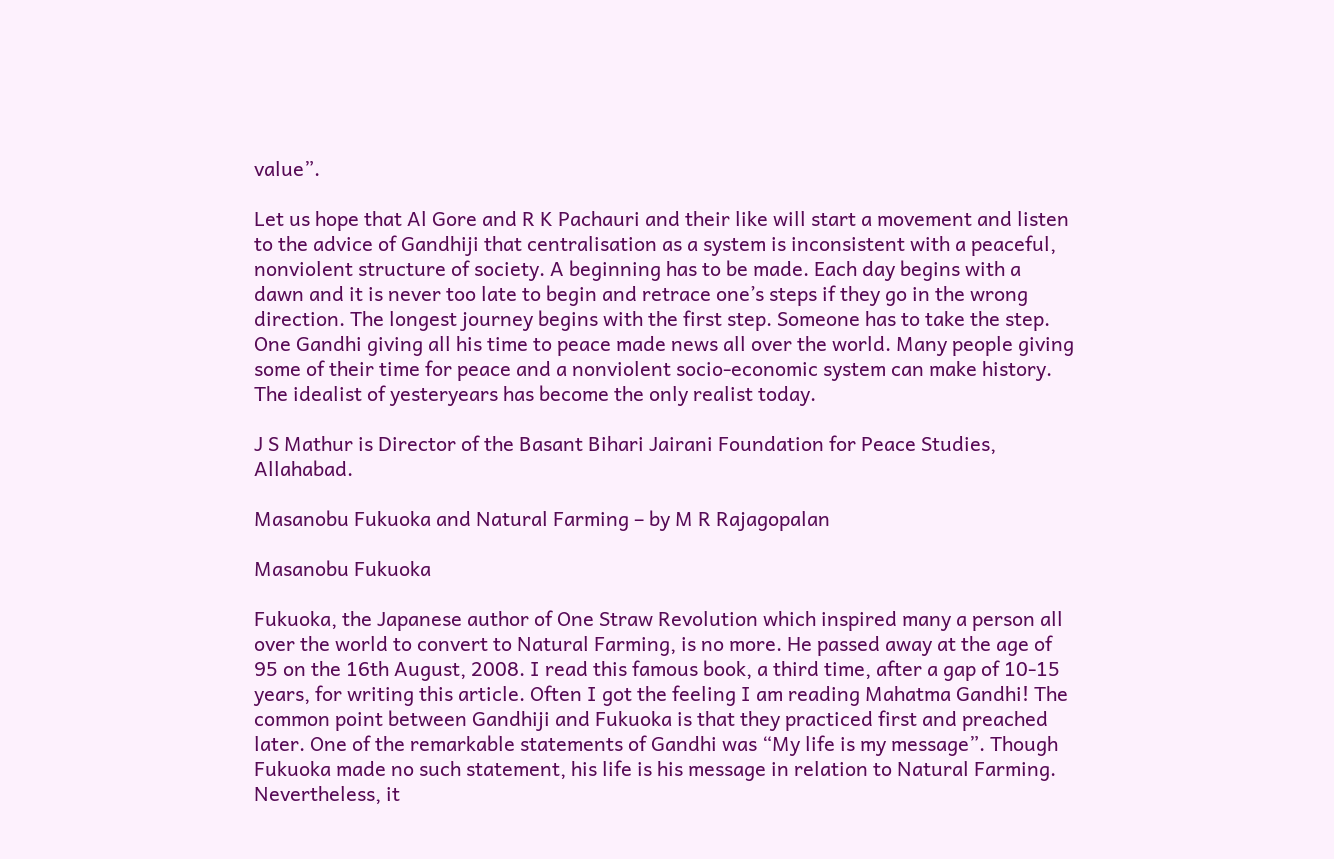value”.

Let us hope that Al Gore and R K Pachauri and their like will start a movement and listen to the advice of Gandhiji that centralisation as a system is inconsistent with a peaceful, nonviolent structure of society. A beginning has to be made. Each day begins with a dawn and it is never too late to begin and retrace one’s steps if they go in the wrong direction. The longest journey begins with the first step. Someone has to take the step. One Gandhi giving all his time to peace made news all over the world. Many people giving some of their time for peace and a nonviolent socio-economic system can make history. The idealist of yesteryears has become the only realist today.

J S Mathur is Director of the Basant Bihari Jairani Foundation for Peace Studies, Allahabad.

Masanobu Fukuoka and Natural Farming – by M R Rajagopalan

Masanobu Fukuoka

Fukuoka, the Japanese author of One Straw Revolution which inspired many a person all over the world to convert to Natural Farming, is no more. He passed away at the age of 95 on the 16th August, 2008. I read this famous book, a third time, after a gap of 10-15 years, for writing this article. Often I got the feeling I am reading Mahatma Gandhi! The common point between Gandhiji and Fukuoka is that they practiced first and preached later. One of the remarkable statements of Gandhi was “My life is my message”. Though Fukuoka made no such statement, his life is his message in relation to Natural Farming. Nevertheless, it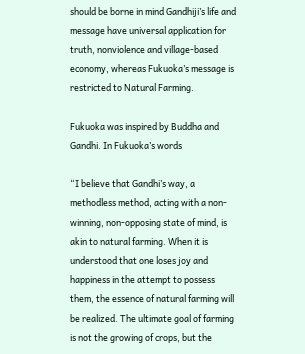should be borne in mind Gandhiji’s life and message have universal application for truth, nonviolence and village-based economy, whereas Fukuoka’s message is restricted to Natural Farming.

Fukuoka was inspired by Buddha and Gandhi. In Fukuoka’s words

“I believe that Gandhi’s way, a methodless method, acting with a non-winning, non-opposing state of mind, is akin to natural farming. When it is understood that one loses joy and happiness in the attempt to possess them, the essence of natural farming will be realized. The ultimate goal of farming is not the growing of crops, but the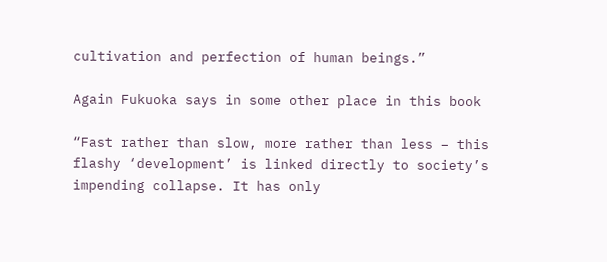cultivation and perfection of human beings.”

Again Fukuoka says in some other place in this book

“Fast rather than slow, more rather than less – this flashy ‘development’ is linked directly to society’s impending collapse. It has only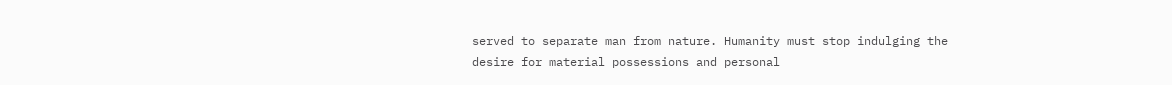served to separate man from nature. Humanity must stop indulging the desire for material possessions and personal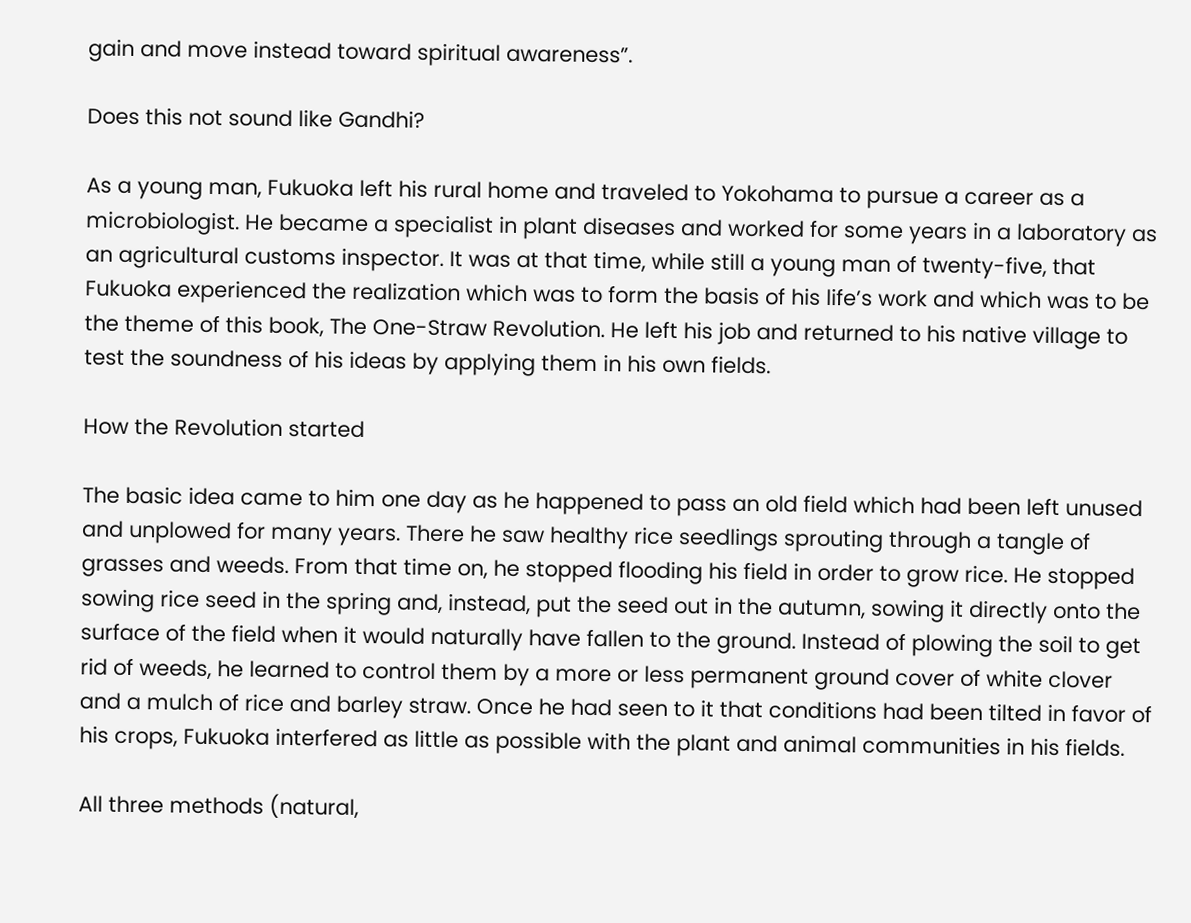gain and move instead toward spiritual awareness”.

Does this not sound like Gandhi?

As a young man, Fukuoka left his rural home and traveled to Yokohama to pursue a career as a microbiologist. He became a specialist in plant diseases and worked for some years in a laboratory as an agricultural customs inspector. It was at that time, while still a young man of twenty-five, that Fukuoka experienced the realization which was to form the basis of his life’s work and which was to be the theme of this book, The One-Straw Revolution. He left his job and returned to his native village to test the soundness of his ideas by applying them in his own fields.

How the Revolution started

The basic idea came to him one day as he happened to pass an old field which had been left unused and unplowed for many years. There he saw healthy rice seedlings sprouting through a tangle of grasses and weeds. From that time on, he stopped flooding his field in order to grow rice. He stopped sowing rice seed in the spring and, instead, put the seed out in the autumn, sowing it directly onto the surface of the field when it would naturally have fallen to the ground. Instead of plowing the soil to get rid of weeds, he learned to control them by a more or less permanent ground cover of white clover and a mulch of rice and barley straw. Once he had seen to it that conditions had been tilted in favor of his crops, Fukuoka interfered as little as possible with the plant and animal communities in his fields.

All three methods (natural,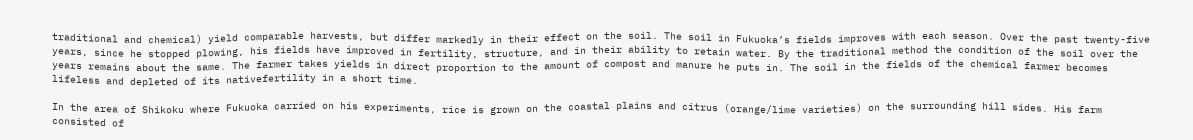traditional and chemical) yield comparable harvests, but differ markedly in their effect on the soil. The soil in Fukuoka’s fields improves with each season. Over the past twenty-five years, since he stopped plowing, his fields have improved in fertility, structure, and in their ability to retain water. By the traditional method the condition of the soil over the years remains about the same. The farmer takes yields in direct proportion to the amount of compost and manure he puts in. The soil in the fields of the chemical farmer becomes lifeless and depleted of its nativefertility in a short time.

In the area of Shikoku where Fukuoka carried on his experiments, rice is grown on the coastal plains and citrus (orange/lime varieties) on the surrounding hill sides. His farm consisted of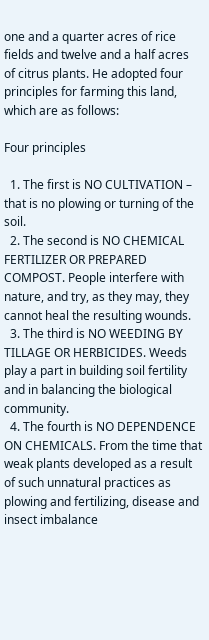one and a quarter acres of rice fields and twelve and a half acres of citrus plants. He adopted four principles for farming this land, which are as follows:

Four principles

  1. The first is NO CULTIVATION – that is no plowing or turning of the soil.
  2. The second is NO CHEMICAL FERTILIZER OR PREPARED COMPOST. People interfere with nature, and try, as they may, they cannot heal the resulting wounds.
  3. The third is NO WEEDING BY TILLAGE OR HERBICIDES. Weeds play a part in building soil fertility and in balancing the biological community.
  4. The fourth is NO DEPENDENCE ON CHEMICALS. From the time that weak plants developed as a result of such unnatural practices as plowing and fertilizing, disease and insect imbalance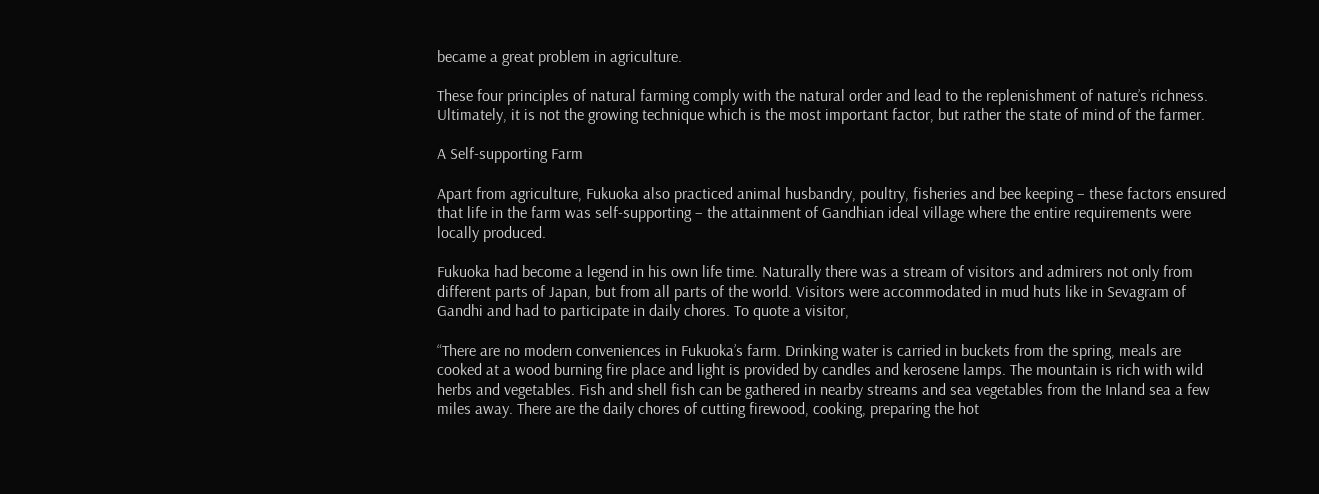became a great problem in agriculture.

These four principles of natural farming comply with the natural order and lead to the replenishment of nature’s richness. Ultimately, it is not the growing technique which is the most important factor, but rather the state of mind of the farmer.

A Self-supporting Farm

Apart from agriculture, Fukuoka also practiced animal husbandry, poultry, fisheries and bee keeping – these factors ensured that life in the farm was self-supporting – the attainment of Gandhian ideal village where the entire requirements were locally produced.

Fukuoka had become a legend in his own life time. Naturally there was a stream of visitors and admirers not only from different parts of Japan, but from all parts of the world. Visitors were accommodated in mud huts like in Sevagram of Gandhi and had to participate in daily chores. To quote a visitor,

“There are no modern conveniences in Fukuoka’s farm. Drinking water is carried in buckets from the spring, meals are cooked at a wood burning fire place and light is provided by candles and kerosene lamps. The mountain is rich with wild herbs and vegetables. Fish and shell fish can be gathered in nearby streams and sea vegetables from the Inland sea a few miles away. There are the daily chores of cutting firewood, cooking, preparing the hot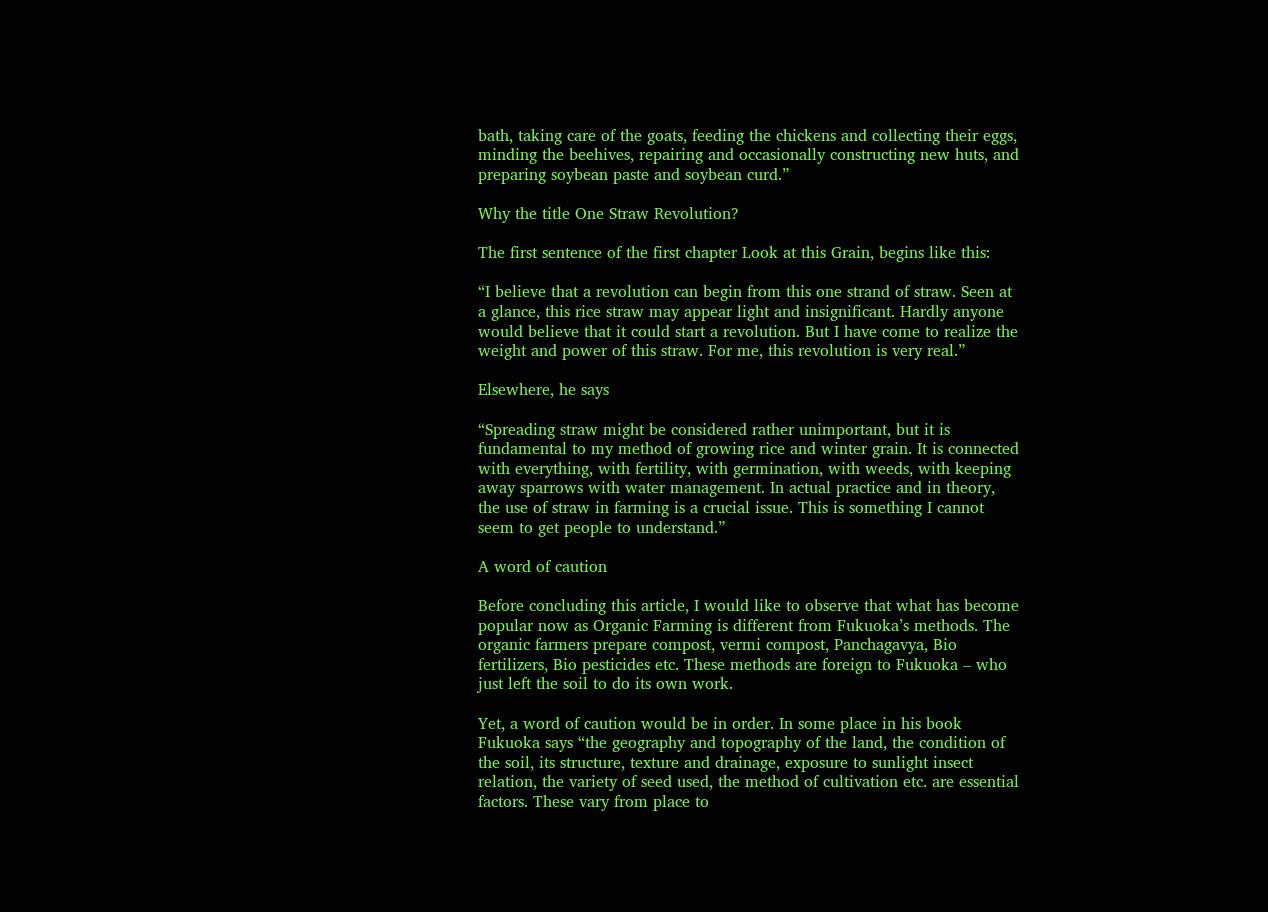bath, taking care of the goats, feeding the chickens and collecting their eggs, minding the beehives, repairing and occasionally constructing new huts, and preparing soybean paste and soybean curd.”

Why the title One Straw Revolution?

The first sentence of the first chapter Look at this Grain, begins like this:

“I believe that a revolution can begin from this one strand of straw. Seen at a glance, this rice straw may appear light and insignificant. Hardly anyone would believe that it could start a revolution. But I have come to realize the weight and power of this straw. For me, this revolution is very real.”

Elsewhere, he says

“Spreading straw might be considered rather unimportant, but it is fundamental to my method of growing rice and winter grain. It is connected with everything, with fertility, with germination, with weeds, with keeping away sparrows with water management. In actual practice and in theory, the use of straw in farming is a crucial issue. This is something I cannot seem to get people to understand.”

A word of caution

Before concluding this article, I would like to observe that what has become popular now as Organic Farming is different from Fukuoka’s methods. The organic farmers prepare compost, vermi compost, Panchagavya, Bio fertilizers, Bio pesticides etc. These methods are foreign to Fukuoka – who just left the soil to do its own work.

Yet, a word of caution would be in order. In some place in his book Fukuoka says “the geography and topography of the land, the condition of the soil, its structure, texture and drainage, exposure to sunlight insect relation, the variety of seed used, the method of cultivation etc. are essential factors. These vary from place to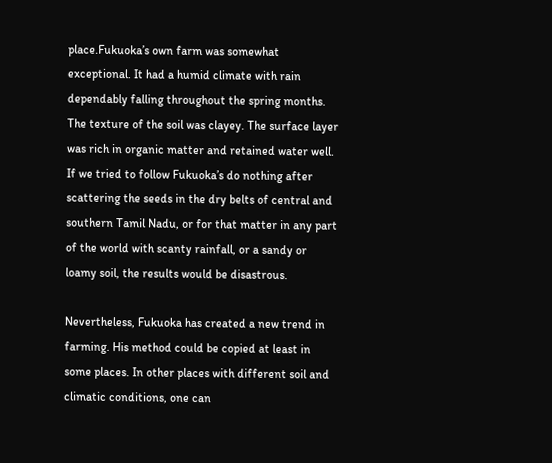place.Fukuoka’s own farm was somewhat exceptional. It had a humid climate with rain dependably falling throughout the spring months. The texture of the soil was clayey. The surface layer was rich in organic matter and retained water well. If we tried to follow Fukuoka’s do nothing after scattering the seeds in the dry belts of central and southern Tamil Nadu, or for that matter in any part of the world with scanty rainfall, or a sandy or loamy soil, the results would be disastrous.

Nevertheless, Fukuoka has created a new trend in farming. His method could be copied at least in some places. In other places with different soil and climatic conditions, one can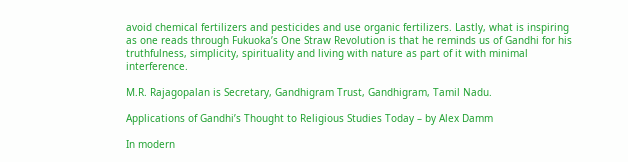avoid chemical fertilizers and pesticides and use organic fertilizers. Lastly, what is inspiring as one reads through Fukuoka’s One Straw Revolution is that he reminds us of Gandhi for his truthfulness, simplicity, spirituality and living with nature as part of it with minimal interference.

M.R. Rajagopalan is Secretary, Gandhigram Trust, Gandhigram, Tamil Nadu.

Applications of Gandhi’s Thought to Religious Studies Today – by Alex Damm

In modern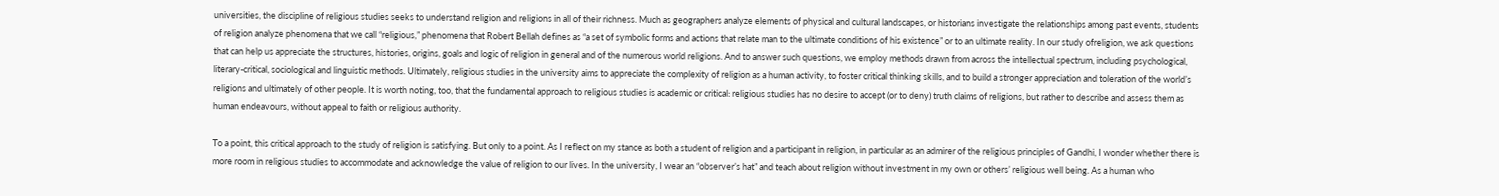universities, the discipline of religious studies seeks to understand religion and religions in all of their richness. Much as geographers analyze elements of physical and cultural landscapes, or historians investigate the relationships among past events, students of religion analyze phenomena that we call “religious,” phenomena that Robert Bellah defines as “a set of symbolic forms and actions that relate man to the ultimate conditions of his existence” or to an ultimate reality. In our study ofreligion, we ask questions that can help us appreciate the structures, histories, origins, goals and logic of religion in general and of the numerous world religions. And to answer such questions, we employ methods drawn from across the intellectual spectrum, including psychological, literary-critical, sociological and linguistic methods. Ultimately, religious studies in the university aims to appreciate the complexity of religion as a human activity, to foster critical thinking skills, and to build a stronger appreciation and toleration of the world’s religions and ultimately of other people. It is worth noting, too, that the fundamental approach to religious studies is academic or critical: religious studies has no desire to accept (or to deny) truth claims of religions, but rather to describe and assess them as human endeavours, without appeal to faith or religious authority.

To a point, this critical approach to the study of religion is satisfying. But only to a point. As I reflect on my stance as both a student of religion and a participant in religion, in particular as an admirer of the religious principles of Gandhi, I wonder whether there is more room in religious studies to accommodate and acknowledge the value of religion to our lives. In the university, I wear an “observer’s hat” and teach about religion without investment in my own or others’ religious well being. As a human who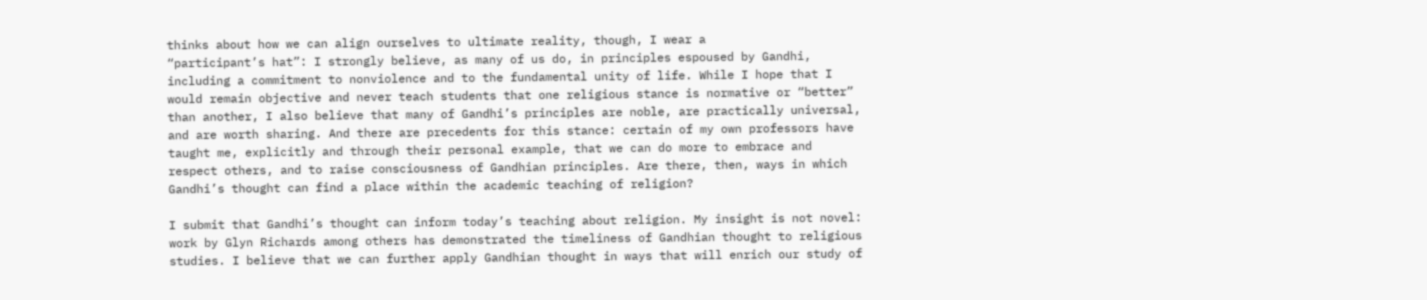thinks about how we can align ourselves to ultimate reality, though, I wear a
“participant’s hat”: I strongly believe, as many of us do, in principles espoused by Gandhi, including a commitment to nonviolence and to the fundamental unity of life. While I hope that I would remain objective and never teach students that one religious stance is normative or “better” than another, I also believe that many of Gandhi’s principles are noble, are practically universal, and are worth sharing. And there are precedents for this stance: certain of my own professors have taught me, explicitly and through their personal example, that we can do more to embrace and respect others, and to raise consciousness of Gandhian principles. Are there, then, ways in which Gandhi’s thought can find a place within the academic teaching of religion?

I submit that Gandhi’s thought can inform today’s teaching about religion. My insight is not novel: work by Glyn Richards among others has demonstrated the timeliness of Gandhian thought to religious studies. I believe that we can further apply Gandhian thought in ways that will enrich our study of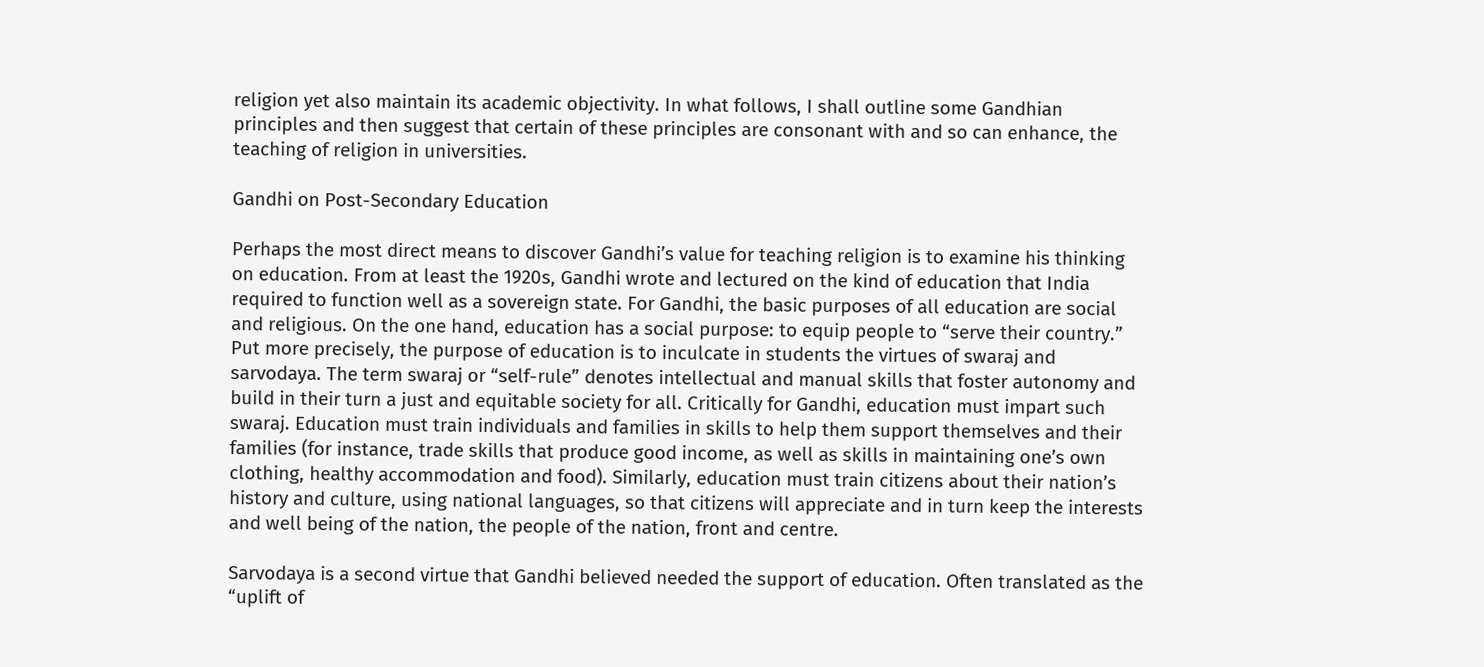religion yet also maintain its academic objectivity. In what follows, I shall outline some Gandhian principles and then suggest that certain of these principles are consonant with and so can enhance, the teaching of religion in universities.

Gandhi on Post-Secondary Education

Perhaps the most direct means to discover Gandhi’s value for teaching religion is to examine his thinking on education. From at least the 1920s, Gandhi wrote and lectured on the kind of education that India required to function well as a sovereign state. For Gandhi, the basic purposes of all education are social and religious. On the one hand, education has a social purpose: to equip people to “serve their country.” Put more precisely, the purpose of education is to inculcate in students the virtues of swaraj and sarvodaya. The term swaraj or “self-rule” denotes intellectual and manual skills that foster autonomy and build in their turn a just and equitable society for all. Critically for Gandhi, education must impart such swaraj. Education must train individuals and families in skills to help them support themselves and their families (for instance, trade skills that produce good income, as well as skills in maintaining one’s own clothing, healthy accommodation and food). Similarly, education must train citizens about their nation’s history and culture, using national languages, so that citizens will appreciate and in turn keep the interests and well being of the nation, the people of the nation, front and centre.

Sarvodaya is a second virtue that Gandhi believed needed the support of education. Often translated as the “uplift of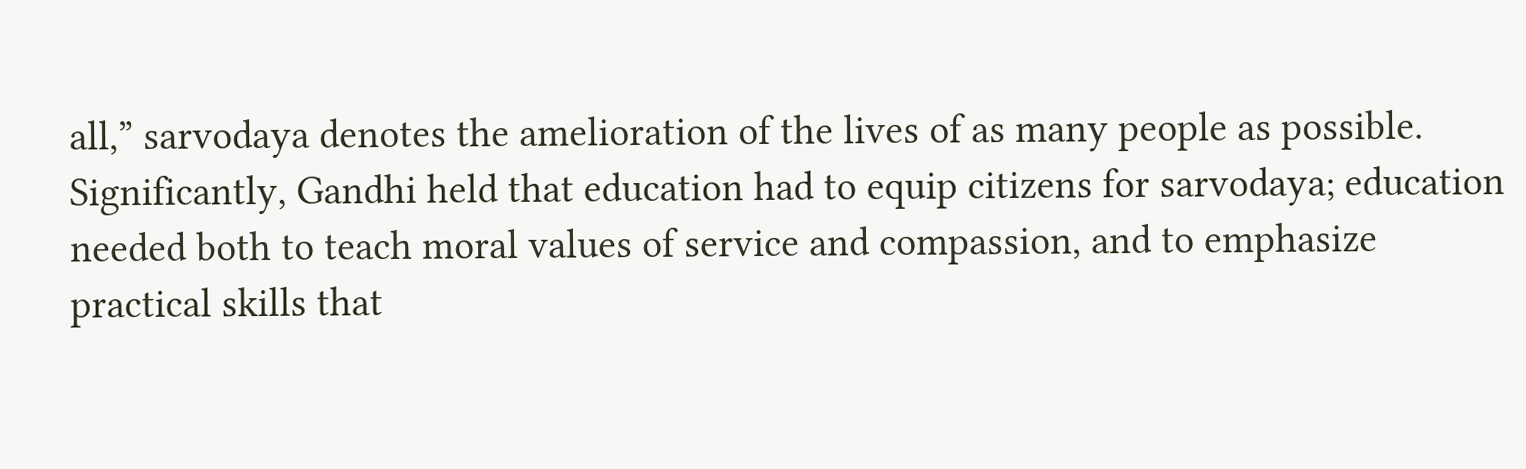all,” sarvodaya denotes the amelioration of the lives of as many people as possible. Significantly, Gandhi held that education had to equip citizens for sarvodaya; education needed both to teach moral values of service and compassion, and to emphasize practical skills that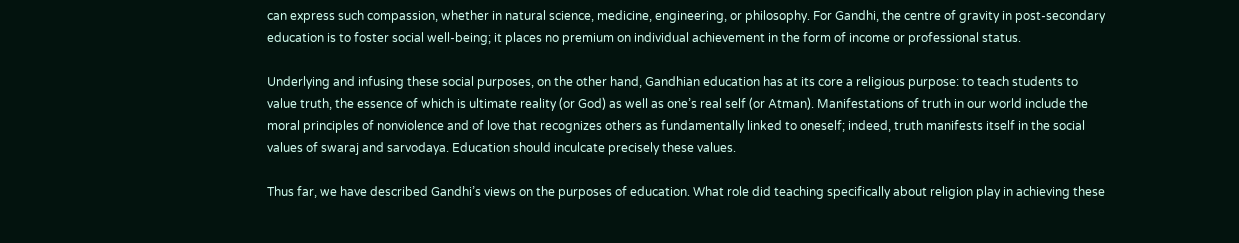can express such compassion, whether in natural science, medicine, engineering, or philosophy. For Gandhi, the centre of gravity in post-secondary education is to foster social well-being; it places no premium on individual achievement in the form of income or professional status.

Underlying and infusing these social purposes, on the other hand, Gandhian education has at its core a religious purpose: to teach students to value truth, the essence of which is ultimate reality (or God) as well as one’s real self (or Atman). Manifestations of truth in our world include the moral principles of nonviolence and of love that recognizes others as fundamentally linked to oneself; indeed, truth manifests itself in the social values of swaraj and sarvodaya. Education should inculcate precisely these values.

Thus far, we have described Gandhi’s views on the purposes of education. What role did teaching specifically about religion play in achieving these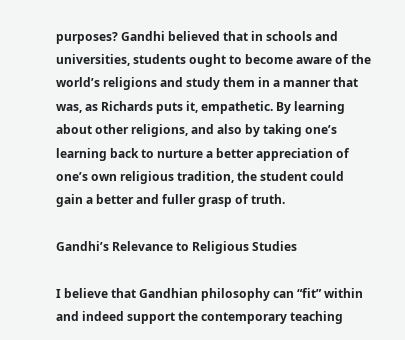purposes? Gandhi believed that in schools and universities, students ought to become aware of the world’s religions and study them in a manner that was, as Richards puts it, empathetic. By learning about other religions, and also by taking one’s learning back to nurture a better appreciation of one’s own religious tradition, the student could gain a better and fuller grasp of truth.

Gandhi’s Relevance to Religious Studies

I believe that Gandhian philosophy can “fit” within and indeed support the contemporary teaching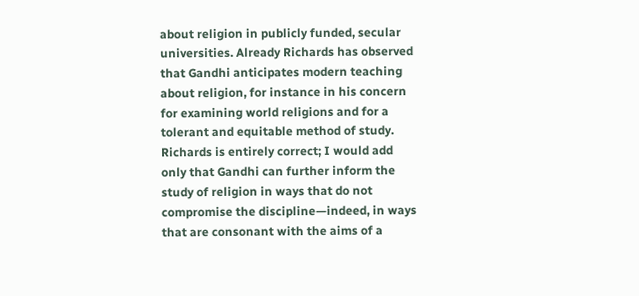about religion in publicly funded, secular universities. Already Richards has observed that Gandhi anticipates modern teaching about religion, for instance in his concern for examining world religions and for a tolerant and equitable method of study. Richards is entirely correct; I would add only that Gandhi can further inform the study of religion in ways that do not compromise the discipline—indeed, in ways that are consonant with the aims of a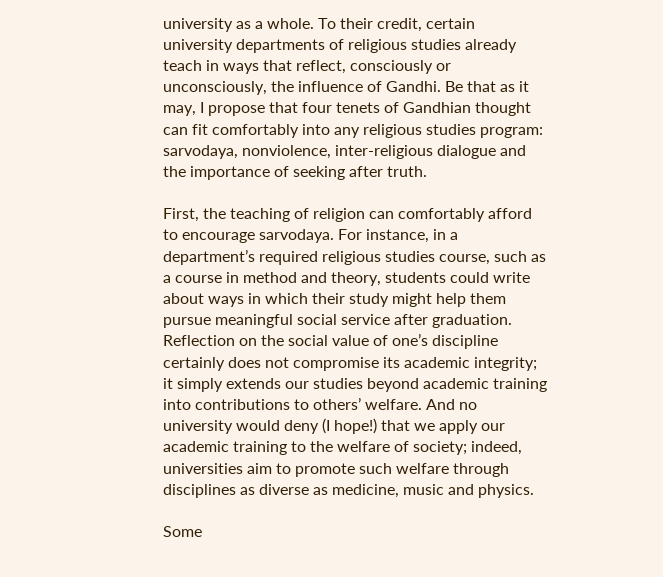university as a whole. To their credit, certain university departments of religious studies already teach in ways that reflect, consciously or unconsciously, the influence of Gandhi. Be that as it may, I propose that four tenets of Gandhian thought can fit comfortably into any religious studies program: sarvodaya, nonviolence, inter-religious dialogue and the importance of seeking after truth.

First, the teaching of religion can comfortably afford to encourage sarvodaya. For instance, in a department’s required religious studies course, such as a course in method and theory, students could write about ways in which their study might help them pursue meaningful social service after graduation. Reflection on the social value of one’s discipline certainly does not compromise its academic integrity; it simply extends our studies beyond academic training into contributions to others’ welfare. And no university would deny (I hope!) that we apply our academic training to the welfare of society; indeed, universities aim to promote such welfare through disciplines as diverse as medicine, music and physics.

Some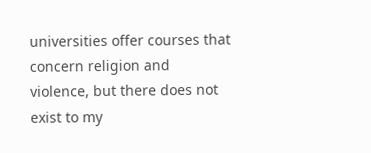universities offer courses that concern religion and violence, but there does not exist to my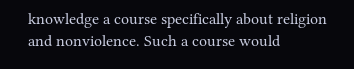knowledge a course specifically about religion and nonviolence. Such a course would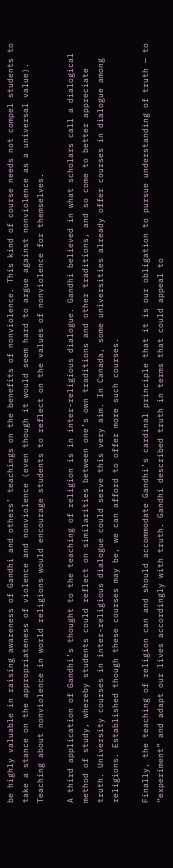be highly valuable in raising awareness of Gandhi and others’ teachings on the benefits of nonviolence. This kind of course needs not compel students to take a stance on the appropriateness of violence and nonviolence (even though it would seem hard to argue against nonviolence as a universal value). Teaching about nonviolence in world religions would encourage students to reflect on the values of nonviolence for themselves.

A third application of Gandhi’s thought to the teaching of religion is in inter-religious dialogue. Gandhi believed in what scholars call a dialogical method of study, whereby students could reflect on similarities between one’s own traditions and other traditions, and so come to better appreciate truth. University courses in inter-religious dialogue could serve this very aim. In Canada, some universities already offer courses in dialogue among religions. Established though these courses may be, we can afford to offer more such courses.

Finally, the teaching of religion can and should accommodate Gandhi’s cardinal principle that it is our obligation to pursue understanding of truth — to “experiment” and adapt our lives accordingly with truth. Gandhi described truth in terms that could appeal to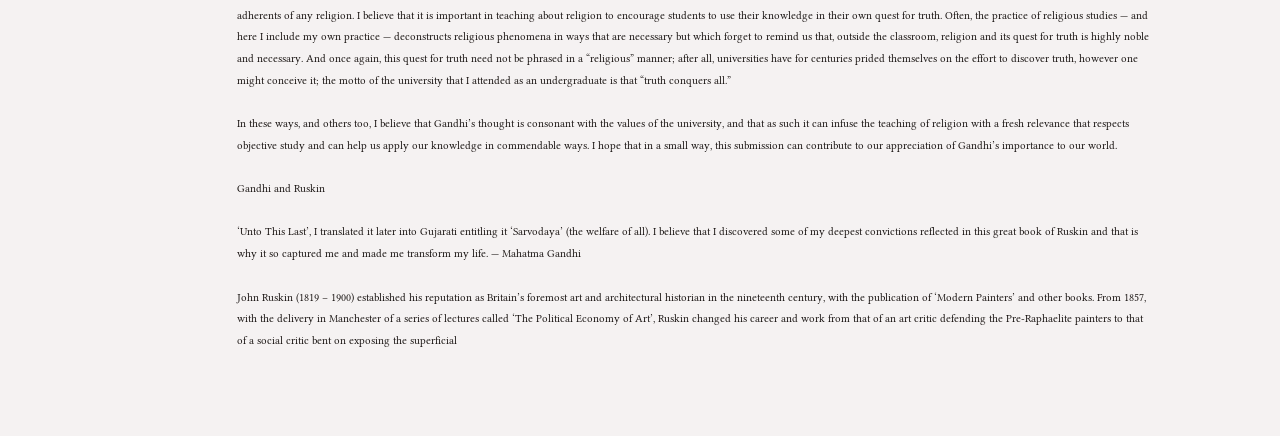adherents of any religion. I believe that it is important in teaching about religion to encourage students to use their knowledge in their own quest for truth. Often, the practice of religious studies — and here I include my own practice — deconstructs religious phenomena in ways that are necessary but which forget to remind us that, outside the classroom, religion and its quest for truth is highly noble and necessary. And once again, this quest for truth need not be phrased in a “religious” manner; after all, universities have for centuries prided themselves on the effort to discover truth, however one might conceive it; the motto of the university that I attended as an undergraduate is that “truth conquers all.”

In these ways, and others too, I believe that Gandhi’s thought is consonant with the values of the university, and that as such it can infuse the teaching of religion with a fresh relevance that respects objective study and can help us apply our knowledge in commendable ways. I hope that in a small way, this submission can contribute to our appreciation of Gandhi’s importance to our world.

Gandhi and Ruskin

‘Unto This Last’, I translated it later into Gujarati entitling it ‘Sarvodaya’ (the welfare of all). I believe that I discovered some of my deepest convictions reflected in this great book of Ruskin and that is why it so captured me and made me transform my life. — Mahatma Gandhi

John Ruskin (1819 – 1900) established his reputation as Britain’s foremost art and architectural historian in the nineteenth century, with the publication of ‘Modern Painters’ and other books. From 1857, with the delivery in Manchester of a series of lectures called ‘The Political Economy of Art’, Ruskin changed his career and work from that of an art critic defending the Pre-Raphaelite painters to that of a social critic bent on exposing the superficial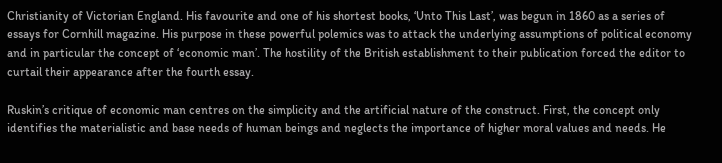Christianity of Victorian England. His favourite and one of his shortest books, ‘Unto This Last’, was begun in 1860 as a series of essays for Cornhill magazine. His purpose in these powerful polemics was to attack the underlying assumptions of political economy and in particular the concept of ‘economic man’. The hostility of the British establishment to their publication forced the editor to curtail their appearance after the fourth essay.

Ruskin’s critique of economic man centres on the simplicity and the artificial nature of the construct. First, the concept only identifies the materialistic and base needs of human beings and neglects the importance of higher moral values and needs. He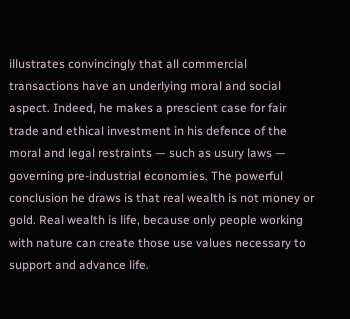illustrates convincingly that all commercial transactions have an underlying moral and social aspect. Indeed, he makes a prescient case for fair trade and ethical investment in his defence of the moral and legal restraints — such as usury laws — governing pre-industrial economies. The powerful conclusion he draws is that real wealth is not money or gold. Real wealth is life, because only people working with nature can create those use values necessary to support and advance life.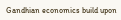Gandhian economics build upon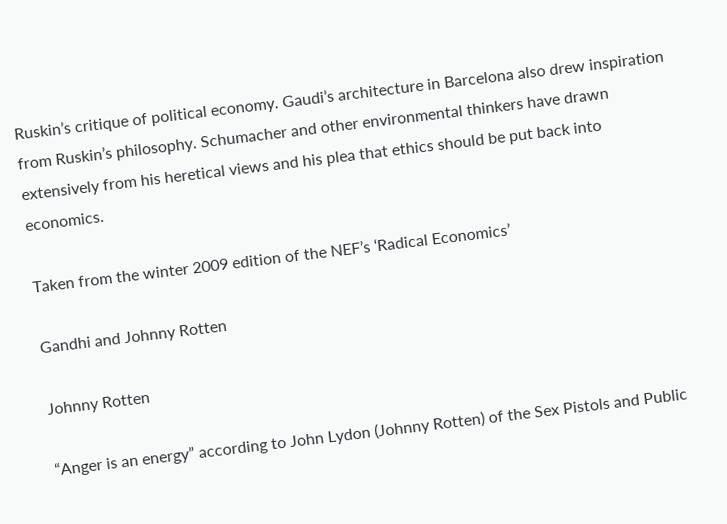Ruskin’s critique of political economy. Gaudi’s architecture in Barcelona also drew inspiration from Ruskin’s philosophy. Schumacher and other environmental thinkers have drawn extensively from his heretical views and his plea that ethics should be put back into economics.

Taken from the winter 2009 edition of the NEF’s ‘Radical Economics’

Gandhi and Johnny Rotten

Johnny Rotten

“Anger is an energy” according to John Lydon (Johnny Rotten) of the Sex Pistols and Public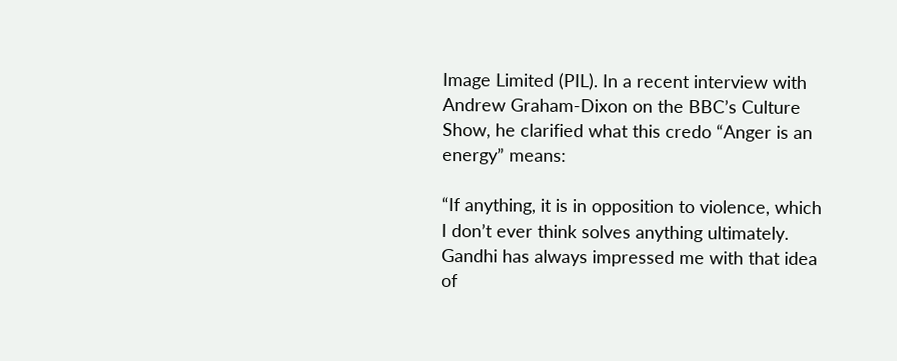Image Limited (PIL). In a recent interview with Andrew Graham-Dixon on the BBC’s Culture Show, he clarified what this credo “Anger is an energy” means:

“If anything, it is in opposition to violence, which I don’t ever think solves anything ultimately. Gandhi has always impressed me with that idea of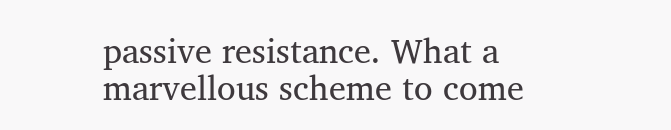passive resistance. What a marvellous scheme to come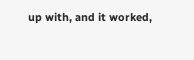up with, and it worked,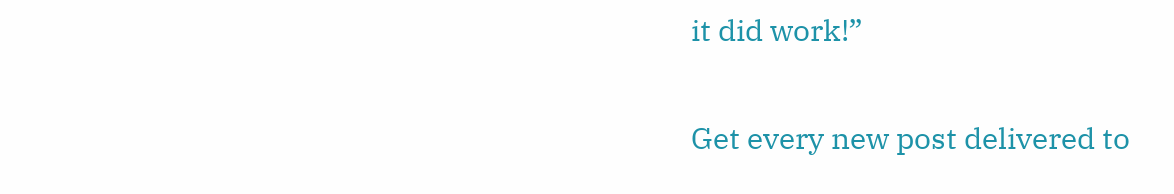it did work!”


Get every new post delivered to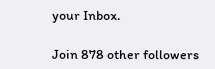your Inbox.

Join 878 other followers